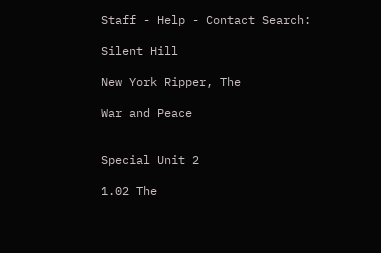Staff - Help - Contact Search:

Silent Hill

New York Ripper, The

War and Peace


Special Unit 2

1.02 The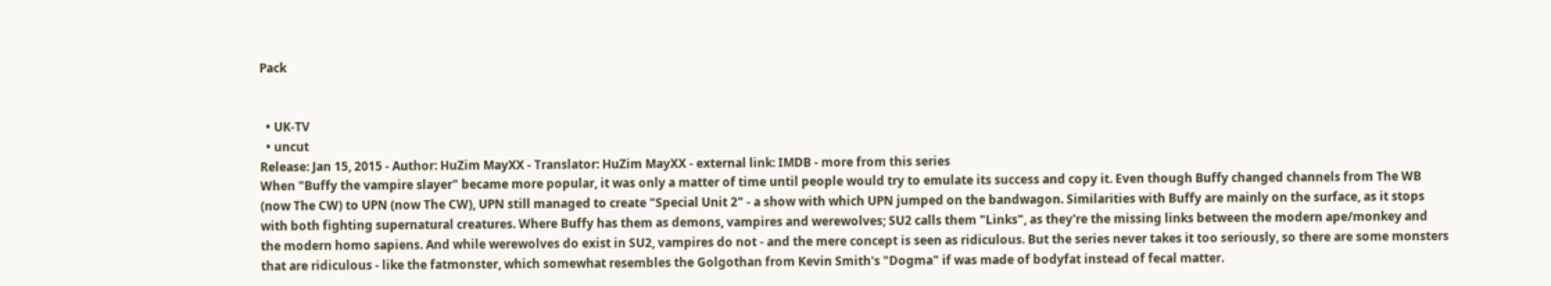Pack


  • UK-TV
  • uncut
Release: Jan 15, 2015 - Author: HuZim MayXX - Translator: HuZim MayXX - external link: IMDB - more from this series
When "Buffy the vampire slayer" became more popular, it was only a matter of time until people would try to emulate its success and copy it. Even though Buffy changed channels from The WB (now The CW) to UPN (now The CW), UPN still managed to create "Special Unit 2" - a show with which UPN jumped on the bandwagon. Similarities with Buffy are mainly on the surface, as it stops with both fighting supernatural creatures. Where Buffy has them as demons, vampires and werewolves; SU2 calls them "Links", as they're the missing links between the modern ape/monkey and the modern homo sapiens. And while werewolves do exist in SU2, vampires do not - and the mere concept is seen as ridiculous. But the series never takes it too seriously, so there are some monsters that are ridiculous - like the fatmonster, which somewhat resembles the Golgothan from Kevin Smith's "Dogma" if was made of bodyfat instead of fecal matter.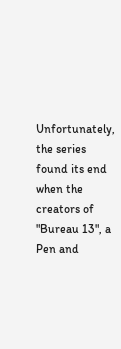Unfortunately, the series found its end when the creators of "Bureau 13", a Pen and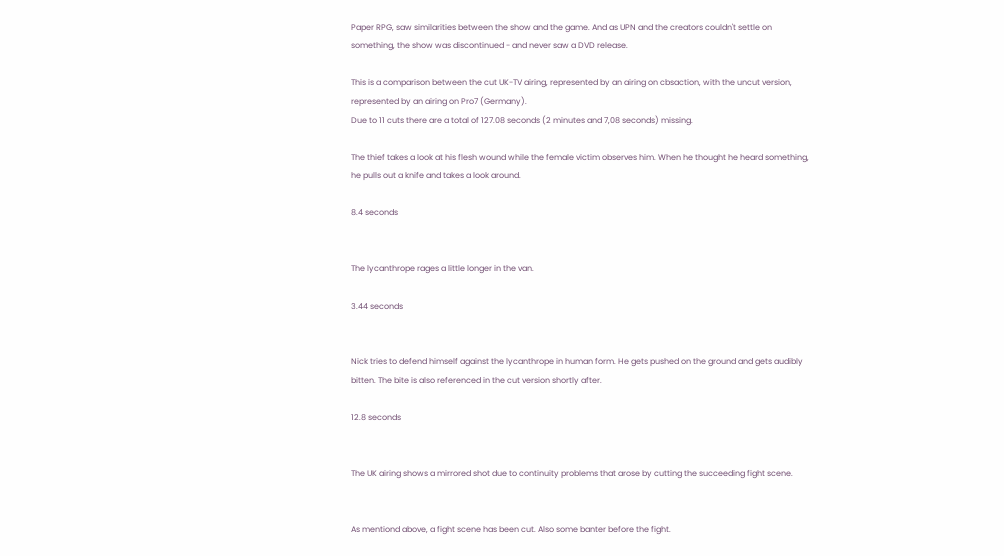Paper RPG, saw similarities between the show and the game. And as UPN and the creators couldn't settle on something, the show was discontinued - and never saw a DVD release.

This is a comparison between the cut UK-TV airing, represented by an airing on cbsaction, with the uncut version, represented by an airing on Pro7 (Germany).
Due to 11 cuts there are a total of 127.08 seconds (2 minutes and 7,08 seconds) missing.

The thief takes a look at his flesh wound while the female victim observes him. When he thought he heard something, he pulls out a knife and takes a look around.

8.4 seconds


The lycanthrope rages a little longer in the van.

3.44 seconds


Nick tries to defend himself against the lycanthrope in human form. He gets pushed on the ground and gets audibly bitten. The bite is also referenced in the cut version shortly after.

12.8 seconds


The UK airing shows a mirrored shot due to continuity problems that arose by cutting the succeeding fight scene.


As mentiond above, a fight scene has been cut. Also some banter before the fight.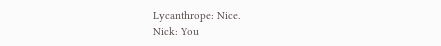Lycanthrope: Nice.
Nick: You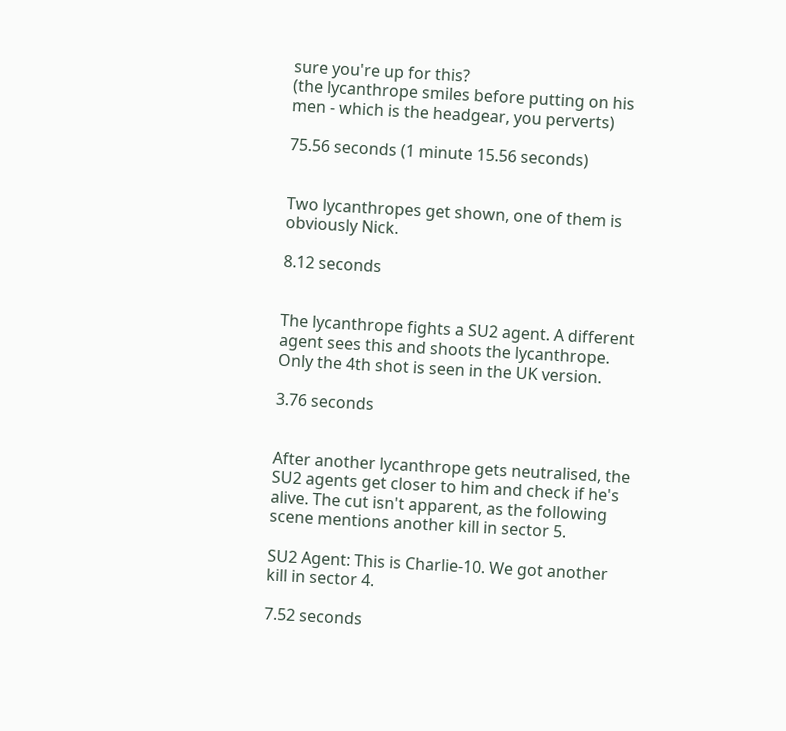sure you're up for this?
(the lycanthrope smiles before putting on his men - which is the headgear, you perverts)

75.56 seconds (1 minute 15.56 seconds)


Two lycanthropes get shown, one of them is obviously Nick.

8.12 seconds


The lycanthrope fights a SU2 agent. A different agent sees this and shoots the lycanthrope. Only the 4th shot is seen in the UK version.

3.76 seconds


After another lycanthrope gets neutralised, the SU2 agents get closer to him and check if he's alive. The cut isn't apparent, as the following scene mentions another kill in sector 5.

SU2 Agent: This is Charlie-10. We got another kill in sector 4.

7.52 seconds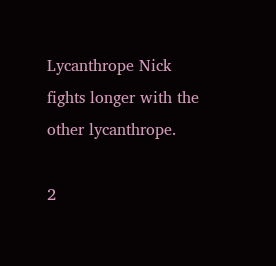Lycanthrope Nick fights longer with the other lycanthrope.

2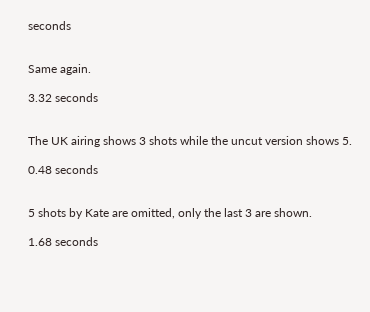seconds


Same again.

3.32 seconds


The UK airing shows 3 shots while the uncut version shows 5.

0.48 seconds


5 shots by Kate are omitted, only the last 3 are shown.

1.68 seconds